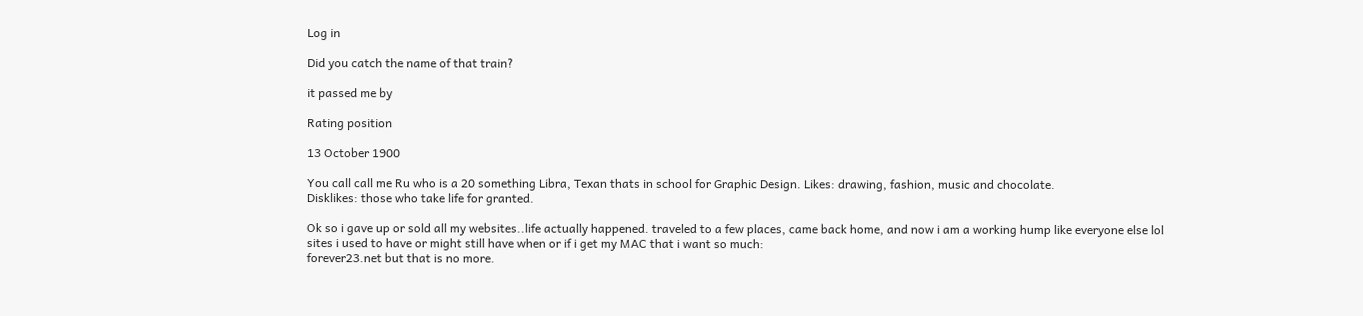Log in

Did you catch the name of that train?

it passed me by

Rating position

13 October 1900

You call call me Ru who is a 20 something Libra, Texan thats in school for Graphic Design. Likes: drawing, fashion, music and chocolate.
Disklikes: those who take life for granted.

Ok so i gave up or sold all my websites..life actually happened. traveled to a few places, came back home, and now i am a working hump like everyone else lol
sites i used to have or might still have when or if i get my MAC that i want so much:
forever23.net but that is no more.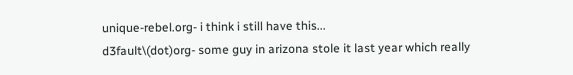unique-rebel.org- i think i still have this...
d3fault\(dot)org- some guy in arizona stole it last year which really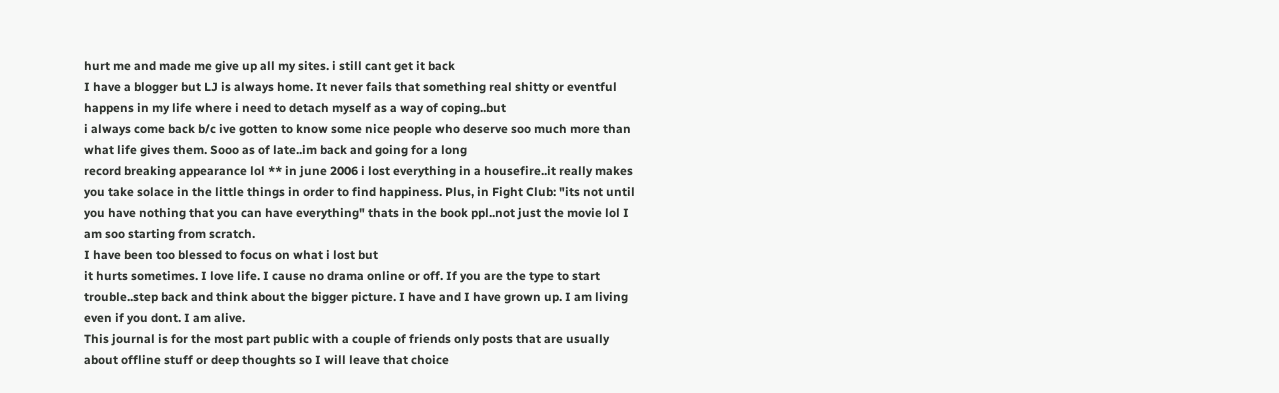hurt me and made me give up all my sites. i still cant get it back
I have a blogger but LJ is always home. It never fails that something real shitty or eventful happens in my life where i need to detach myself as a way of coping..but
i always come back b/c ive gotten to know some nice people who deserve soo much more than what life gives them. Sooo as of late..im back and going for a long
record breaking appearance lol ** in june 2006 i lost everything in a housefire..it really makes you take solace in the little things in order to find happiness. Plus, in Fight Club: "its not until you have nothing that you can have everything" thats in the book ppl..not just the movie lol I am soo starting from scratch.
I have been too blessed to focus on what i lost but
it hurts sometimes. I love life. I cause no drama online or off. If you are the type to start trouble..step back and think about the bigger picture. I have and I have grown up. I am living
even if you dont. I am alive.
This journal is for the most part public with a couple of friends only posts that are usually about offline stuff or deep thoughts so I will leave that choice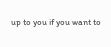up to you if you want to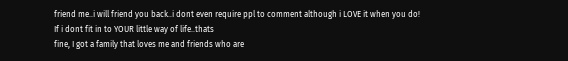friend me..i will friend you back..i dont even require ppl to comment although i LOVE it when you do!
If i dont fit in to YOUR little way of life..thats
fine, I got a family that loves me and friends who are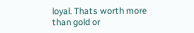loyal. Thats worth more
than gold or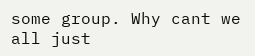some group. Why cant we all just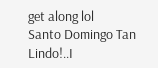get along lol
Santo Domingo Tan Lindo!..I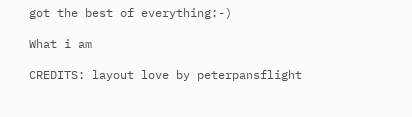got the best of everything:-)

What i am

CREDITS: layout love by peterpansflight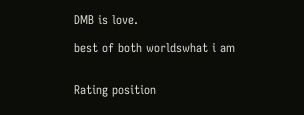DMB is love.

best of both worldswhat i am


Rating position